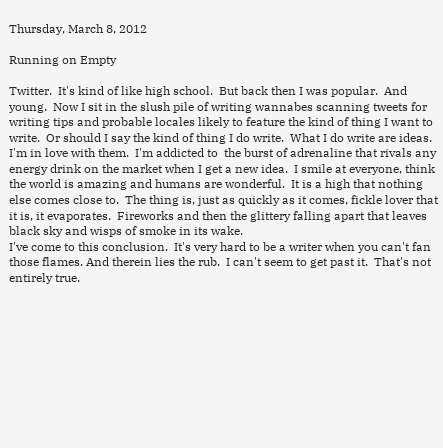Thursday, March 8, 2012

Running on Empty

Twitter.  It's kind of like high school.  But back then I was popular.  And young.  Now I sit in the slush pile of writing wannabes scanning tweets for writing tips and probable locales likely to feature the kind of thing I want to write.  Or should I say the kind of thing I do write.  What I do write are ideas.  I'm in love with them.  I'm addicted to  the burst of adrenaline that rivals any energy drink on the market when I get a new idea.  I smile at everyone, think the world is amazing and humans are wonderful.  It is a high that nothing else comes close to.  The thing is, just as quickly as it comes, fickle lover that it is, it evaporates.  Fireworks and then the glittery falling apart that leaves black sky and wisps of smoke in its wake.
I've come to this conclusion.  It's very hard to be a writer when you can't fan those flames. And therein lies the rub.  I can't seem to get past it.  That's not entirely true.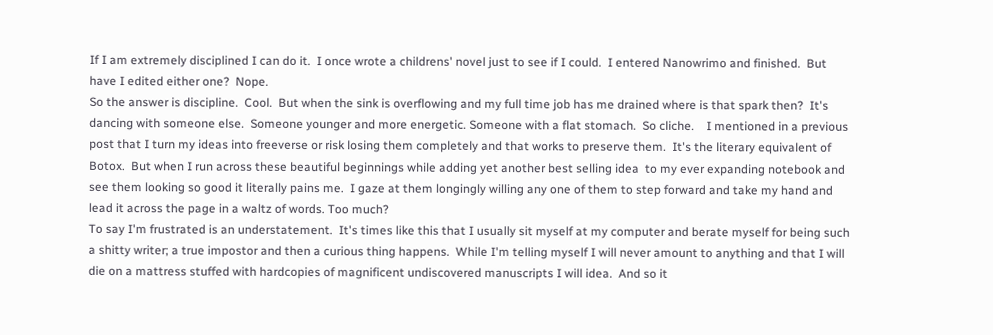If I am extremely disciplined I can do it.  I once wrote a childrens' novel just to see if I could.  I entered Nanowrimo and finished.  But have I edited either one?  Nope.
So the answer is discipline.  Cool.  But when the sink is overflowing and my full time job has me drained where is that spark then?  It's dancing with someone else.  Someone younger and more energetic. Someone with a flat stomach.  So cliche.    I mentioned in a previous post that I turn my ideas into freeverse or risk losing them completely and that works to preserve them.  It's the literary equivalent of  Botox.  But when I run across these beautiful beginnings while adding yet another best selling idea  to my ever expanding notebook and see them looking so good it literally pains me.  I gaze at them longingly willing any one of them to step forward and take my hand and lead it across the page in a waltz of words. Too much?
To say I'm frustrated is an understatement.  It's times like this that I usually sit myself at my computer and berate myself for being such a shitty writer; a true impostor and then a curious thing happens.  While I'm telling myself I will never amount to anything and that I will die on a mattress stuffed with hardcopies of magnificent undiscovered manuscripts I will idea.  And so it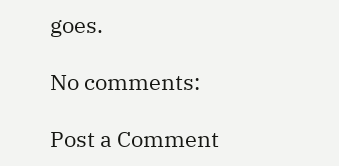goes.

No comments:

Post a Comment